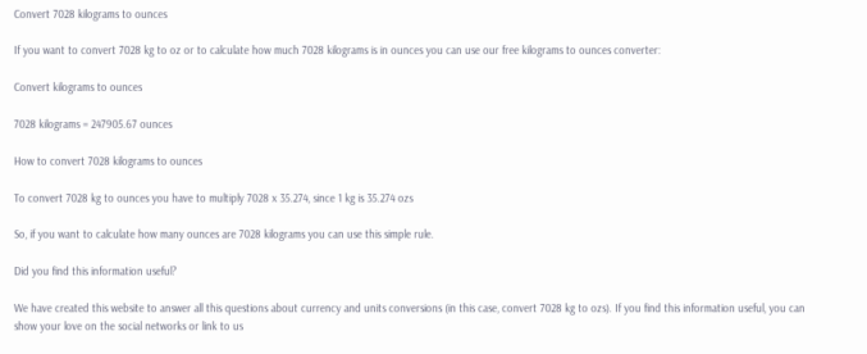Convert 7028 kilograms to ounces

If you want to convert 7028 kg to oz or to calculate how much 7028 kilograms is in ounces you can use our free kilograms to ounces converter:

Convert kilograms to ounces

7028 kilograms = 247905.67 ounces

How to convert 7028 kilograms to ounces

To convert 7028 kg to ounces you have to multiply 7028 x 35.274, since 1 kg is 35.274 ozs

So, if you want to calculate how many ounces are 7028 kilograms you can use this simple rule.

Did you find this information useful?

We have created this website to answer all this questions about currency and units conversions (in this case, convert 7028 kg to ozs). If you find this information useful, you can show your love on the social networks or link to us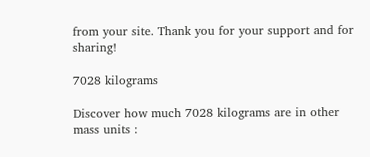from your site. Thank you for your support and for sharing!

7028 kilograms

Discover how much 7028 kilograms are in other mass units :